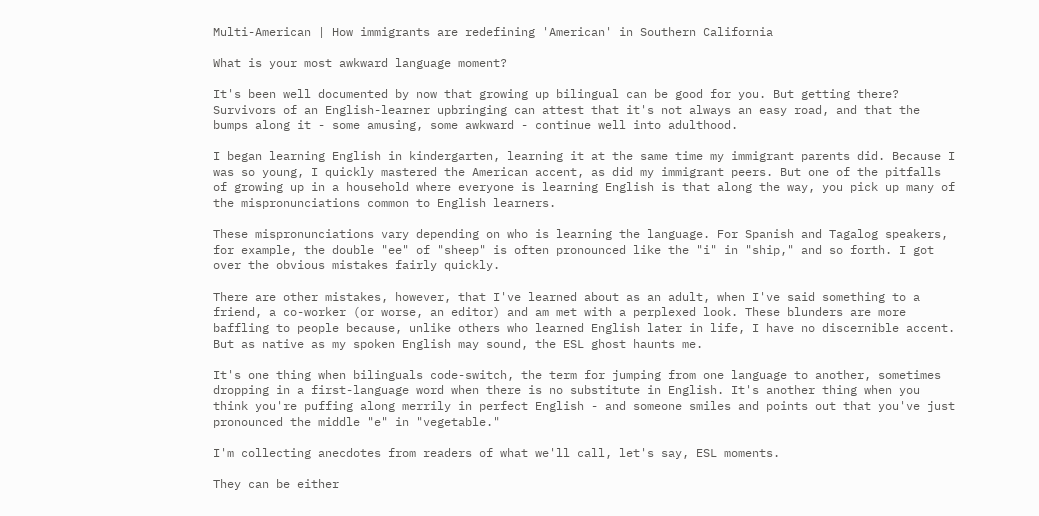Multi-American | How immigrants are redefining 'American' in Southern California

What is your most awkward language moment?

It's been well documented by now that growing up bilingual can be good for you. But getting there? Survivors of an English-learner upbringing can attest that it's not always an easy road, and that the bumps along it - some amusing, some awkward - continue well into adulthood.

I began learning English in kindergarten, learning it at the same time my immigrant parents did. Because I was so young, I quickly mastered the American accent, as did my immigrant peers. But one of the pitfalls of growing up in a household where everyone is learning English is that along the way, you pick up many of the mispronunciations common to English learners.

These mispronunciations vary depending on who is learning the language. For Spanish and Tagalog speakers, for example, the double "ee" of "sheep" is often pronounced like the "i" in "ship," and so forth. I got over the obvious mistakes fairly quickly.

There are other mistakes, however, that I've learned about as an adult, when I've said something to a friend, a co-worker (or worse, an editor) and am met with a perplexed look. These blunders are more baffling to people because, unlike others who learned English later in life, I have no discernible accent. But as native as my spoken English may sound, the ESL ghost haunts me.

It's one thing when bilinguals code-switch, the term for jumping from one language to another, sometimes dropping in a first-language word when there is no substitute in English. It's another thing when you think you're puffing along merrily in perfect English - and someone smiles and points out that you've just pronounced the middle "e" in "vegetable."

I'm collecting anecdotes from readers of what we'll call, let's say, ESL moments.

They can be either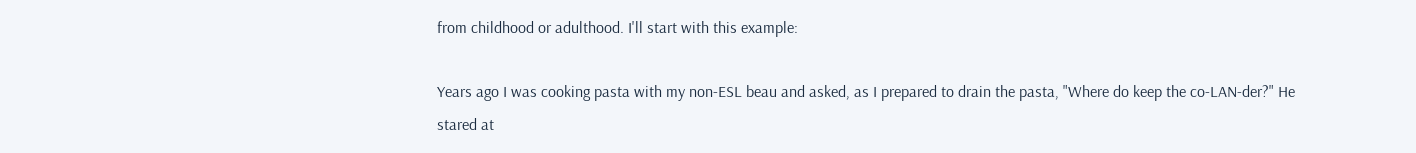from childhood or adulthood. I'll start with this example:

Years ago I was cooking pasta with my non-ESL beau and asked, as I prepared to drain the pasta, "Where do keep the co-LAN-der?" He stared at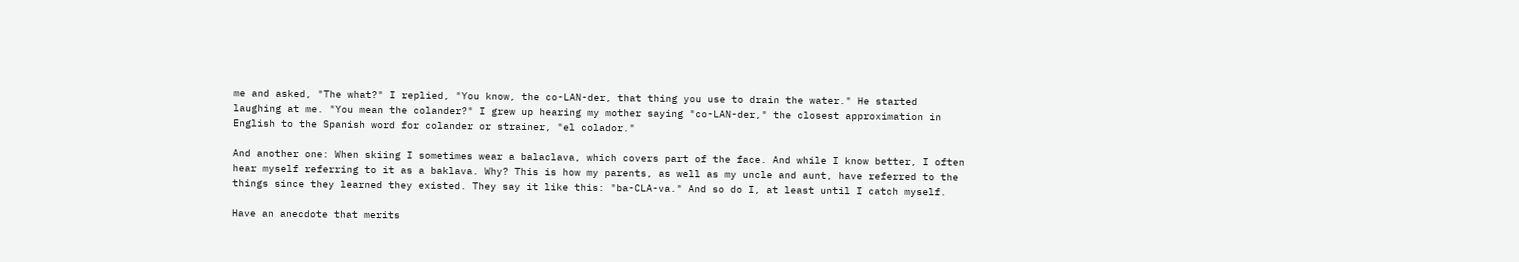me and asked, "The what?" I replied, "You know, the co-LAN-der, that thing you use to drain the water." He started laughing at me. "You mean the colander?" I grew up hearing my mother saying "co-LAN-der," the closest approximation in English to the Spanish word for colander or strainer, "el colador."

And another one: When skiing I sometimes wear a balaclava, which covers part of the face. And while I know better, I often hear myself referring to it as a baklava. Why? This is how my parents, as well as my uncle and aunt, have referred to the things since they learned they existed. They say it like this: "ba-CLA-va." And so do I, at least until I catch myself.

Have an anecdote that merits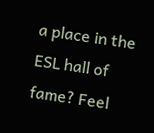a place in the ESL hall of fame? Feel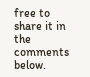free to share it in the comments below.